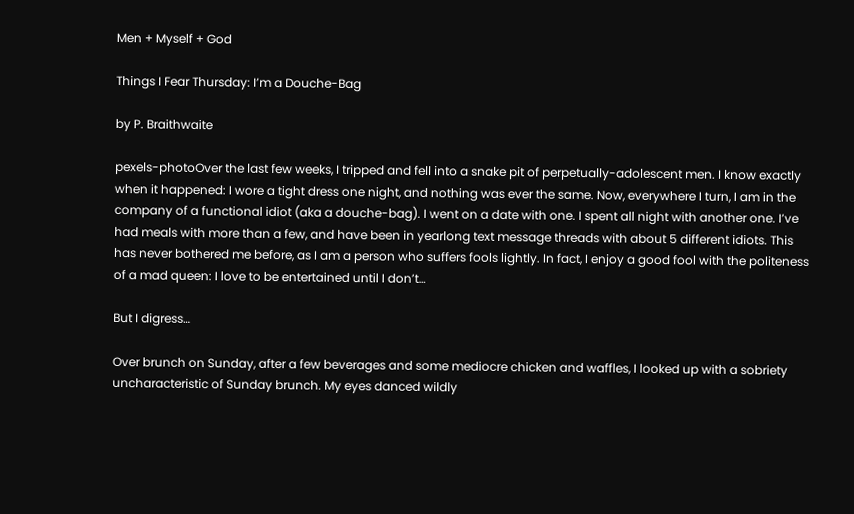Men + Myself + God

Things I Fear Thursday: I’m a Douche-Bag

by P. Braithwaite

pexels-photoOver the last few weeks, I tripped and fell into a snake pit of perpetually-adolescent men. I know exactly when it happened: I wore a tight dress one night, and nothing was ever the same. Now, everywhere I turn, I am in the company of a functional idiot (aka a douche-bag). I went on a date with one. I spent all night with another one. I’ve had meals with more than a few, and have been in yearlong text message threads with about 5 different idiots. This has never bothered me before, as I am a person who suffers fools lightly. In fact, I enjoy a good fool with the politeness of a mad queen: I love to be entertained until I don’t…

But I digress…

Over brunch on Sunday, after a few beverages and some mediocre chicken and waffles, I looked up with a sobriety uncharacteristic of Sunday brunch. My eyes danced wildly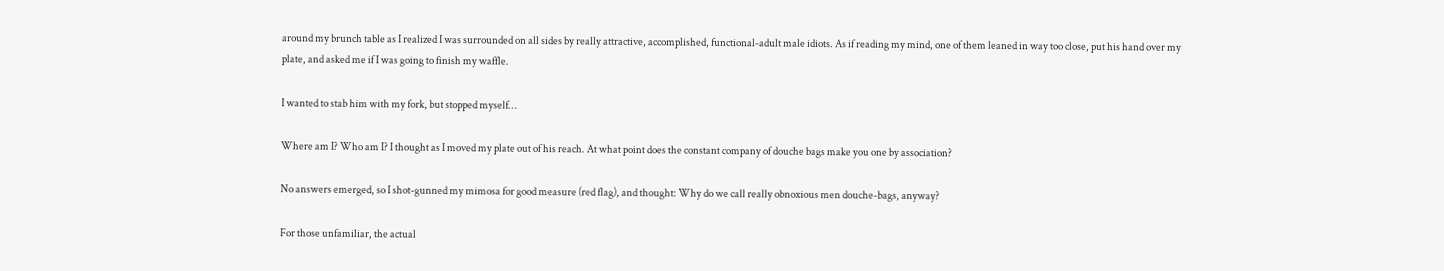around my brunch table as I realized I was surrounded on all sides by really attractive, accomplished, functional-adult male idiots. As if reading my mind, one of them leaned in way too close, put his hand over my plate, and asked me if I was going to finish my waffle.

I wanted to stab him with my fork, but stopped myself…

Where am I? Who am I? I thought as I moved my plate out of his reach. At what point does the constant company of douche bags make you one by association?

No answers emerged, so I shot-gunned my mimosa for good measure (red flag), and thought: Why do we call really obnoxious men douche-bags, anyway?

For those unfamiliar, the actual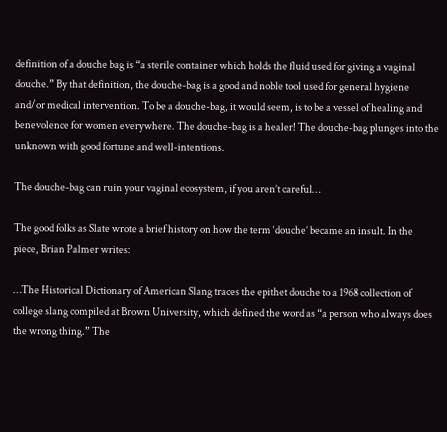definition of a douche bag is “a sterile container which holds the fluid used for giving a vaginal douche.” By that definition, the douche-bag is a good and noble tool used for general hygiene and/or medical intervention. To be a douche-bag, it would seem, is to be a vessel of healing and benevolence for women everywhere. The douche-bag is a healer! The douche-bag plunges into the unknown with good fortune and well-intentions.

The douche-bag can ruin your vaginal ecosystem, if you aren’t careful…

The good folks as Slate wrote a brief history on how the term ‘douche’ became an insult. In the piece, Brian Palmer writes:

…The Historical Dictionary of American Slang traces the epithet douche to a 1968 collection of college slang compiled at Brown University, which defined the word as “a person who always does the wrong thing.” The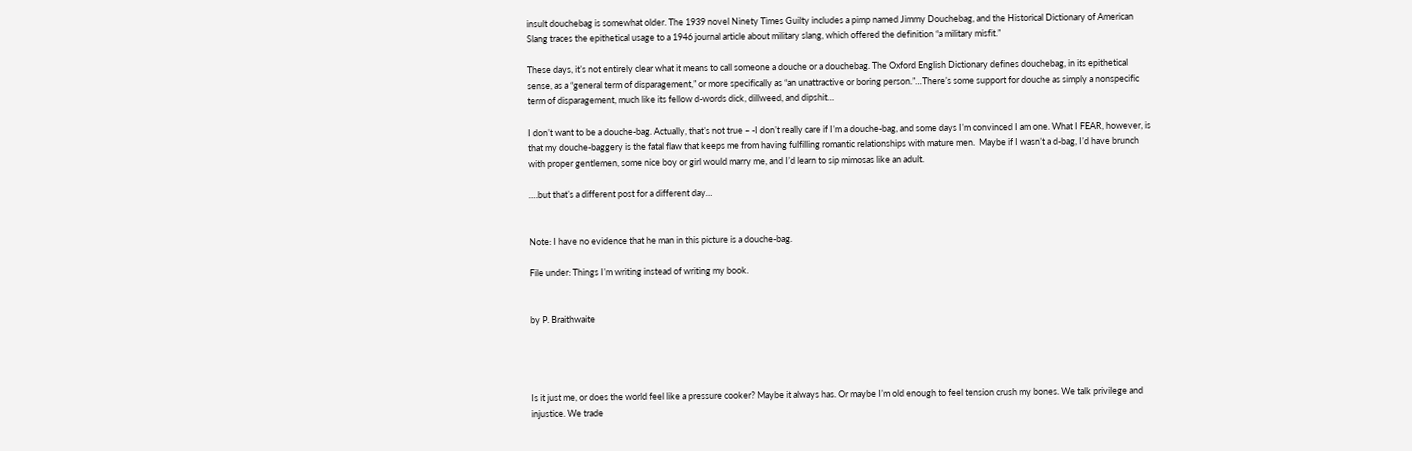insult douchebag is somewhat older. The 1939 novel Ninety Times Guilty includes a pimp named Jimmy Douchebag, and the Historical Dictionary of American Slang traces the epithetical usage to a 1946 journal article about military slang, which offered the definition “a military misfit.”

These days, it’s not entirely clear what it means to call someone a douche or a douchebag. The Oxford English Dictionary defines douchebag, in its epithetical sense, as a “general term of disparagement,” or more specifically as “an unattractive or boring person.”…There’s some support for douche as simply a nonspecific term of disparagement, much like its fellow d-words dick, dillweed, and dipshit…

I don’t want to be a douche-bag. Actually, that’s not true – -I don’t really care if I’m a douche-bag, and some days I’m convinced I am one. What I FEAR, however, is that my douche-baggery is the fatal flaw that keeps me from having fulfilling romantic relationships with mature men.  Maybe if I wasn’t a d-bag, I’d have brunch with proper gentlemen, some nice boy or girl would marry me, and I’d learn to sip mimosas like an adult.

….but that’s a different post for a different day…


Note: I have no evidence that he man in this picture is a douche-bag.

File under: Things I’m writing instead of writing my book.


by P. Braithwaite




Is it just me, or does the world feel like a pressure cooker? Maybe it always has. Or maybe I’m old enough to feel tension crush my bones. We talk privilege and injustice. We trade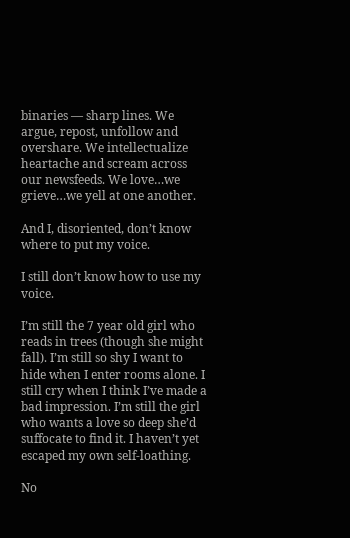binaries — sharp lines. We argue, repost, unfollow and overshare. We intellectualize heartache and scream across our newsfeeds. We love…we grieve…we yell at one another.

And I, disoriented, don’t know where to put my voice.

I still don’t know how to use my voice.

I’m still the 7 year old girl who reads in trees (though she might fall). I’m still so shy I want to hide when I enter rooms alone. I still cry when I think I’ve made a bad impression. I’m still the girl who wants a love so deep she’d suffocate to find it. I haven’t yet escaped my own self-loathing.

No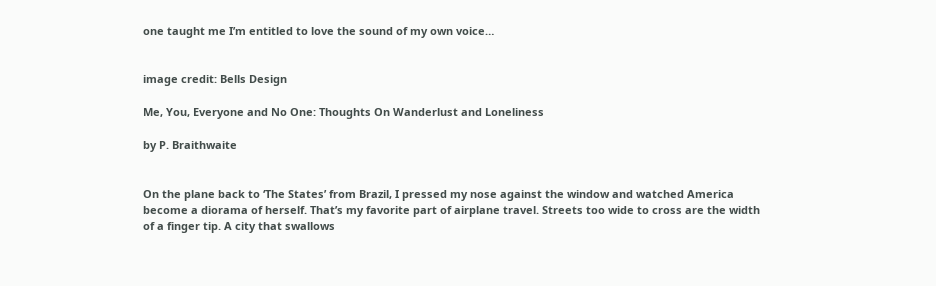one taught me I’m entitled to love the sound of my own voice…


image credit: Bells Design

Me, You, Everyone and No One: Thoughts On Wanderlust and Loneliness

by P. Braithwaite


On the plane back to ‘The States’ from Brazil, I pressed my nose against the window and watched America become a diorama of herself. That’s my favorite part of airplane travel. Streets too wide to cross are the width of a finger tip. A city that swallows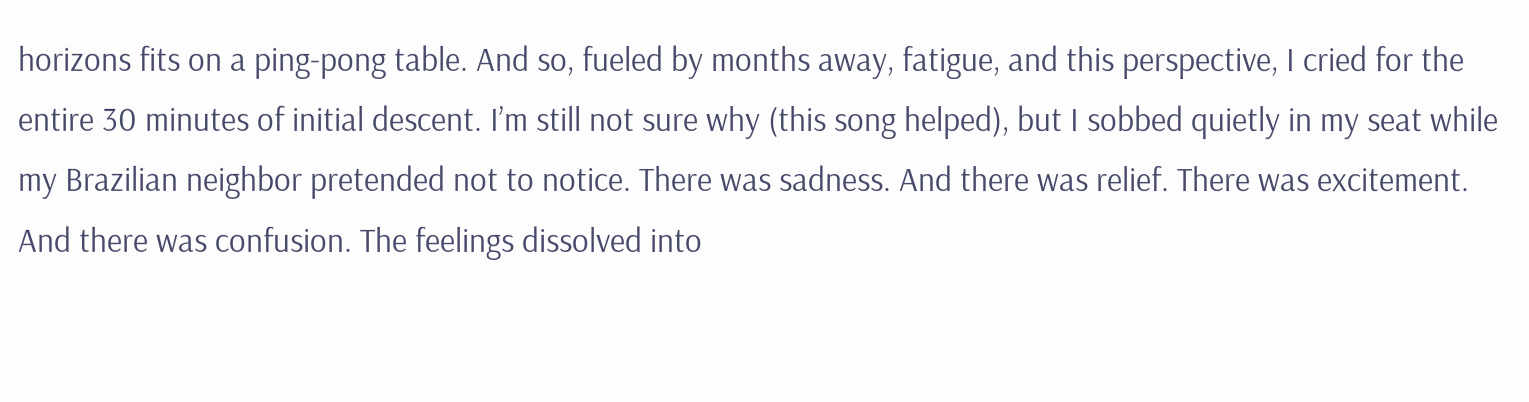horizons fits on a ping-pong table. And so, fueled by months away, fatigue, and this perspective, I cried for the entire 30 minutes of initial descent. I’m still not sure why (this song helped), but I sobbed quietly in my seat while my Brazilian neighbor pretended not to notice. There was sadness. And there was relief. There was excitement. And there was confusion. The feelings dissolved into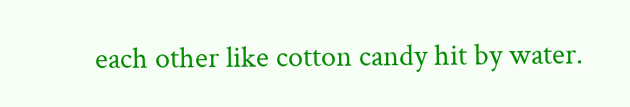each other like cotton candy hit by water.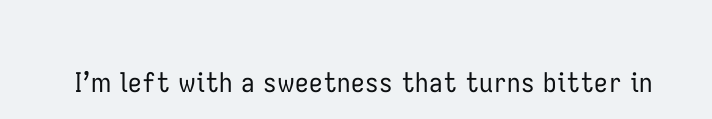I’m left with a sweetness that turns bitter in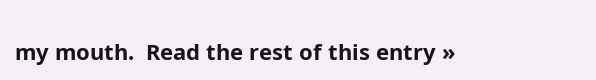my mouth.  Read the rest of this entry »